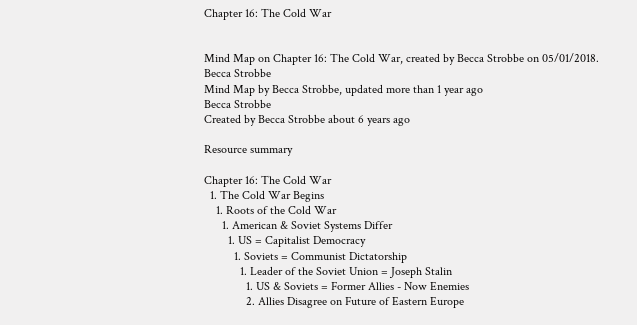Chapter 16: The Cold War


Mind Map on Chapter 16: The Cold War, created by Becca Strobbe on 05/01/2018.
Becca Strobbe
Mind Map by Becca Strobbe, updated more than 1 year ago
Becca Strobbe
Created by Becca Strobbe about 6 years ago

Resource summary

Chapter 16: The Cold War
  1. The Cold War Begins
    1. Roots of the Cold War
      1. American & Soviet Systems Differ
        1. US = Capitalist Democracy
          1. Soviets = Communist Dictatorship
            1. Leader of the Soviet Union = Joseph Stalin
              1. US & Soviets = Former Allies - Now Enemies
              2. Allies Disagree on Future of Eastern Europe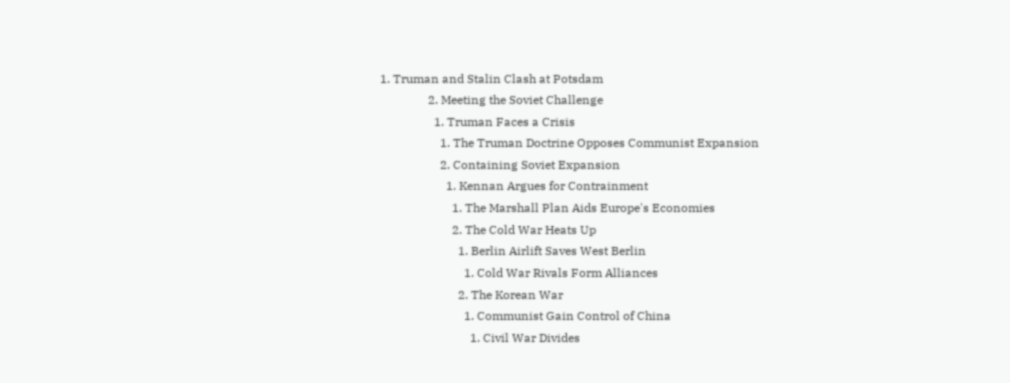1. Truman and Stalin Clash at Potsdam
                2. Meeting the Soviet Challenge
                  1. Truman Faces a Crisis
                    1. The Truman Doctrine Opposes Communist Expansion
                    2. Containing Soviet Expansion
                      1. Kennan Argues for Contrainment
                        1. The Marshall Plan Aids Europe's Economies
                        2. The Cold War Heats Up
                          1. Berlin Airlift Saves West Berlin
                            1. Cold War Rivals Form Alliances
                          2. The Korean War
                            1. Communist Gain Control of China
                              1. Civil War Divides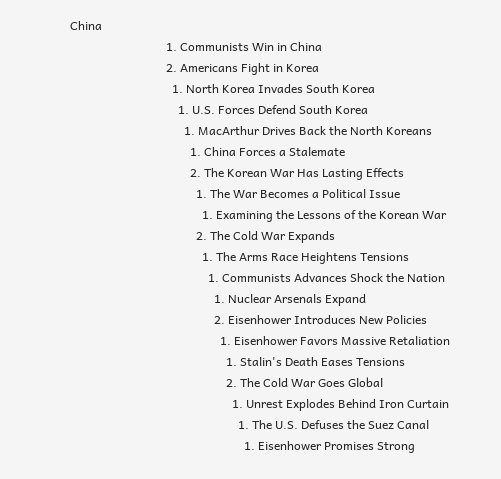China
                                1. Communists Win in China
                                2. Americans Fight in Korea
                                  1. North Korea Invades South Korea
                                    1. U.S. Forces Defend South Korea
                                      1. MacArthur Drives Back the North Koreans
                                        1. China Forces a Stalemate
                                        2. The Korean War Has Lasting Effects
                                          1. The War Becomes a Political Issue
                                            1. Examining the Lessons of the Korean War
                                          2. The Cold War Expands
                                            1. The Arms Race Heightens Tensions
                                              1. Communists Advances Shock the Nation
                                                1. Nuclear Arsenals Expand
                                                2. Eisenhower Introduces New Policies
                                                  1. Eisenhower Favors Massive Retaliation
                                                    1. Stalin's Death Eases Tensions
                                                    2. The Cold War Goes Global
                                                      1. Unrest Explodes Behind Iron Curtain
                                                        1. The U.S. Defuses the Suez Canal
                                                          1. Eisenhower Promises Strong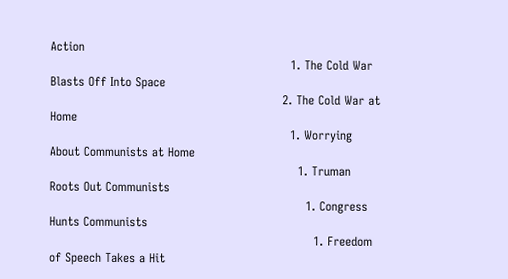Action
                                                            1. The Cold War Blasts Off Into Space
                                                          2. The Cold War at Home
                                                            1. Worrying About Communists at Home
                                                              1. Truman Roots Out Communists
                                                                1. Congress Hunts Communists
                                                                  1. Freedom of Speech Takes a Hit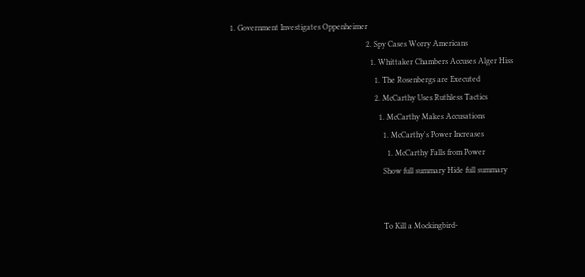1. Government Investigates Oppenheimer
                                                                    2. Spy Cases Worry Americans
                                                                      1. Whittaker Chambers Accuses Alger Hiss
                                                                        1. The Rosenbergs are Executed
                                                                        2. McCarthy Uses Ruthless Tactics
                                                                          1. McCarthy Makes Accusations
                                                                            1. McCarthy's Power Increases
                                                                              1. McCarthy Falls from Power
                                                                            Show full summary Hide full summary


                                                                            To Kill a Mockingbird-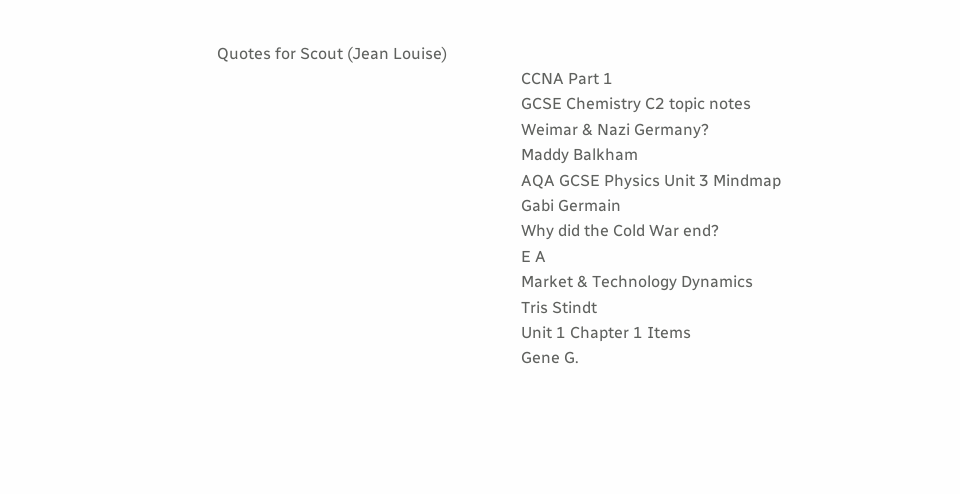Quotes for Scout (Jean Louise)
                                                                            CCNA Part 1
                                                                            GCSE Chemistry C2 topic notes
                                                                            Weimar & Nazi Germany?
                                                                            Maddy Balkham
                                                                            AQA GCSE Physics Unit 3 Mindmap
                                                                            Gabi Germain
                                                                            Why did the Cold War end?
                                                                            E A
                                                                            Market & Technology Dynamics
                                                                            Tris Stindt
                                                                            Unit 1 Chapter 1 Items
                                                                            Gene G.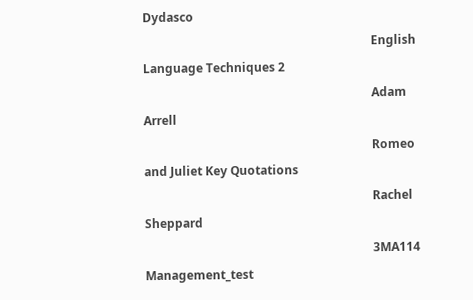Dydasco
                                                                            English Language Techniques 2
                                                                            Adam Arrell
                                                                            Romeo and Juliet Key Quotations
                                                                            Rachel Sheppard
                                                                            3MA114 Management_test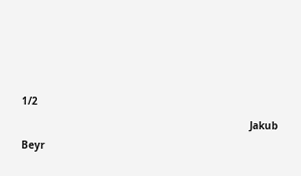1/2
                                                                            Jakub Beyr